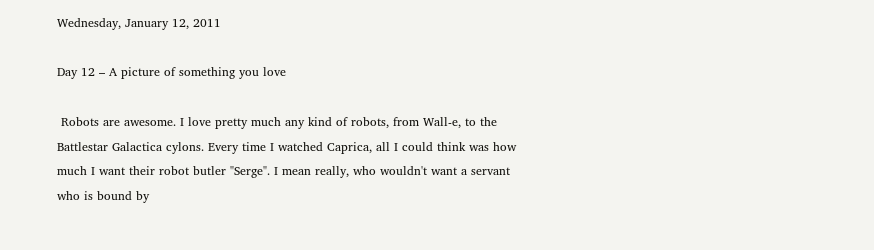Wednesday, January 12, 2011

Day 12 – A picture of something you love

 Robots are awesome. I love pretty much any kind of robots, from Wall-e, to the Battlestar Galactica cylons. Every time I watched Caprica, all I could think was how much I want their robot butler "Serge". I mean really, who wouldn't want a servant who is bound by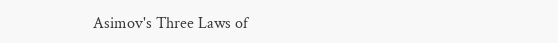Asimov's Three Laws of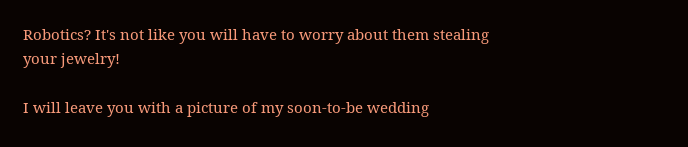Robotics? It's not like you will have to worry about them stealing your jewelry!

I will leave you with a picture of my soon-to-be wedding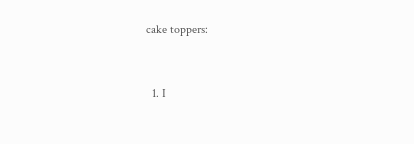cake toppers:


  1. I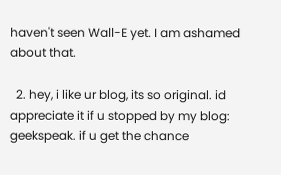haven't seen Wall-E yet. I am ashamed about that.

  2. hey, i like ur blog, its so original. id appreciate it if u stopped by my blog: geekspeak. if u get the chance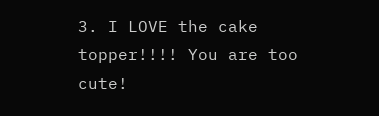3. I LOVE the cake topper!!!! You are too cute!